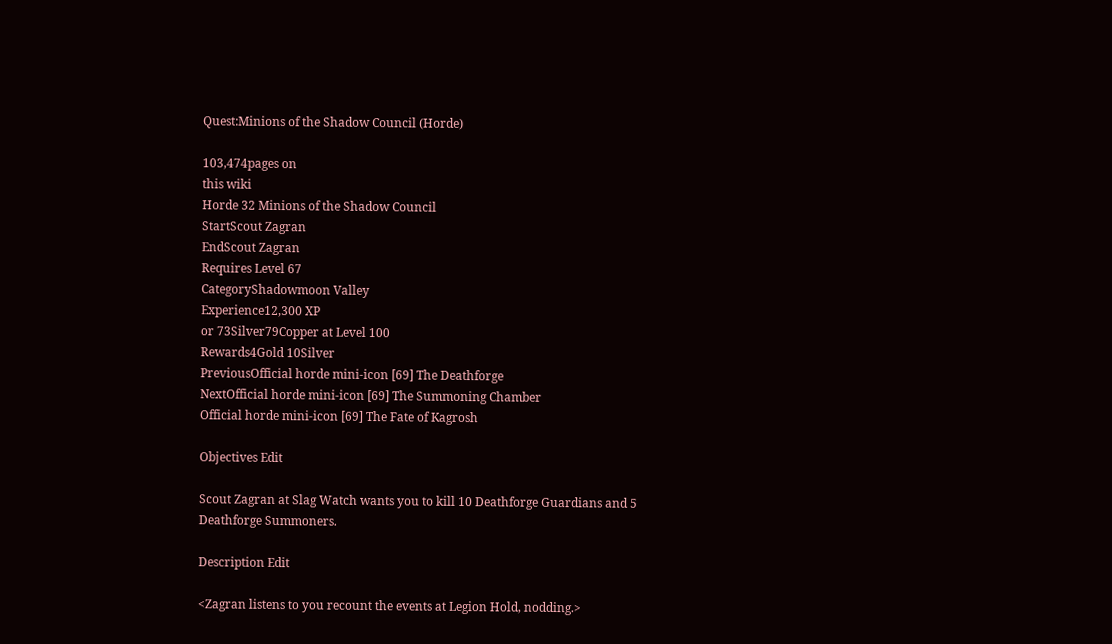Quest:Minions of the Shadow Council (Horde)

103,474pages on
this wiki
Horde 32 Minions of the Shadow Council
StartScout Zagran
EndScout Zagran
Requires Level 67
CategoryShadowmoon Valley
Experience12,300 XP
or 73Silver79Copper at Level 100
Rewards4Gold 10Silver
PreviousOfficial horde mini-icon [69] The Deathforge
NextOfficial horde mini-icon [69] The Summoning Chamber
Official horde mini-icon [69] The Fate of Kagrosh

Objectives Edit

Scout Zagran at Slag Watch wants you to kill 10 Deathforge Guardians and 5 Deathforge Summoners.

Description Edit

<Zagran listens to you recount the events at Legion Hold, nodding.>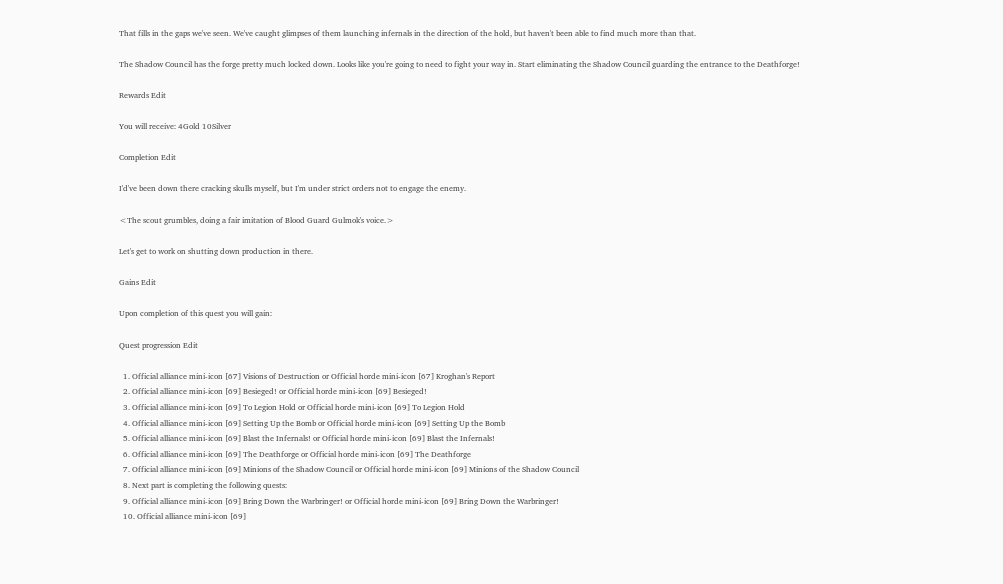That fills in the gaps we've seen. We've caught glimpses of them launching infernals in the direction of the hold, but haven't been able to find much more than that.

The Shadow Council has the forge pretty much locked down. Looks like you're going to need to fight your way in. Start eliminating the Shadow Council guarding the entrance to the Deathforge!

Rewards Edit

You will receive: 4Gold 10Silver

Completion Edit

I'd've been down there cracking skulls myself, but I'm under strict orders not to engage the enemy.

<The scout grumbles, doing a fair imitation of Blood Guard Gulmok's voice.>

Let's get to work on shutting down production in there.

Gains Edit

Upon completion of this quest you will gain:

Quest progression Edit

  1. Official alliance mini-icon [67] Visions of Destruction or Official horde mini-icon [67] Kroghan's Report
  2. Official alliance mini-icon [69] Besieged! or Official horde mini-icon [69] Besieged!
  3. Official alliance mini-icon [69] To Legion Hold or Official horde mini-icon [69] To Legion Hold
  4. Official alliance mini-icon [69] Setting Up the Bomb or Official horde mini-icon [69] Setting Up the Bomb
  5. Official alliance mini-icon [69] Blast the Infernals! or Official horde mini-icon [69] Blast the Infernals!
  6. Official alliance mini-icon [69] The Deathforge or Official horde mini-icon [69] The Deathforge
  7. Official alliance mini-icon [69] Minions of the Shadow Council or Official horde mini-icon [69] Minions of the Shadow Council
  8. Next part is completing the following quests:
  9. Official alliance mini-icon [69] Bring Down the Warbringer! or Official horde mini-icon [69] Bring Down the Warbringer!
  10. Official alliance mini-icon [69]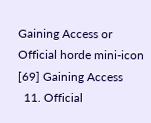Gaining Access or Official horde mini-icon [69] Gaining Access
  11. Official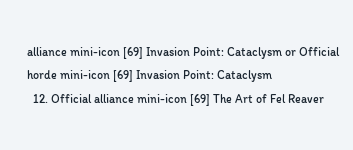alliance mini-icon [69] Invasion Point: Cataclysm or Official horde mini-icon [69] Invasion Point: Cataclysm
  12. Official alliance mini-icon [69] The Art of Fel Reaver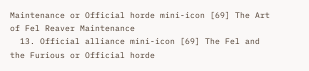Maintenance or Official horde mini-icon [69] The Art of Fel Reaver Maintenance
  13. Official alliance mini-icon [69] The Fel and the Furious or Official horde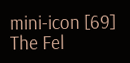mini-icon [69] The Fel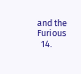and the Furious
  14.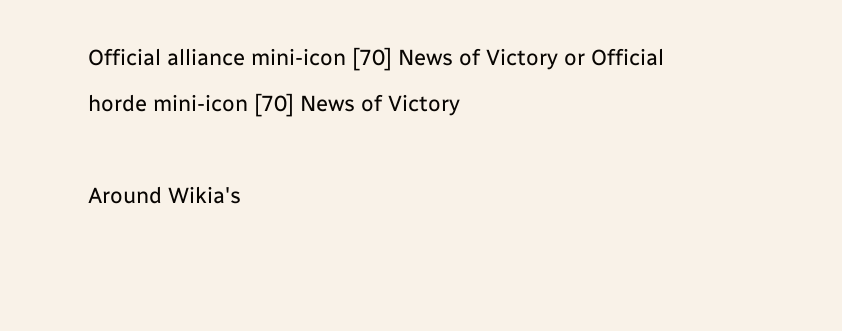Official alliance mini-icon [70] News of Victory or Official horde mini-icon [70] News of Victory

Around Wikia's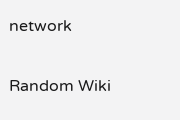network

Random Wiki